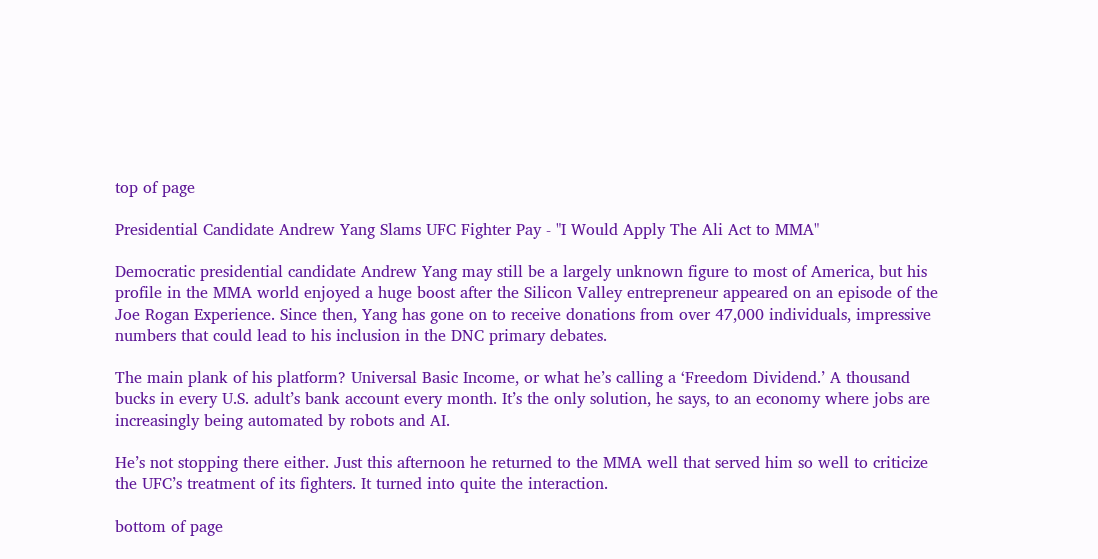top of page

Presidential Candidate Andrew Yang Slams UFC Fighter Pay - "I Would Apply The Ali Act to MMA"

Democratic presidential candidate Andrew Yang may still be a largely unknown figure to most of America, but his profile in the MMA world enjoyed a huge boost after the Silicon Valley entrepreneur appeared on an episode of the Joe Rogan Experience. Since then, Yang has gone on to receive donations from over 47,000 individuals, impressive numbers that could lead to his inclusion in the DNC primary debates.

The main plank of his platform? Universal Basic Income, or what he’s calling a ‘Freedom Dividend.’ A thousand bucks in every U.S. adult’s bank account every month. It’s the only solution, he says, to an economy where jobs are increasingly being automated by robots and AI.

He’s not stopping there either. Just this afternoon he returned to the MMA well that served him so well to criticize the UFC’s treatment of its fighters. It turned into quite the interaction.

bottom of page